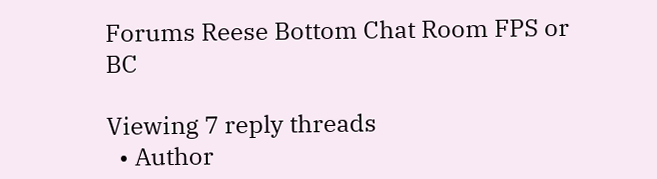Forums Reese Bottom Chat Room FPS or BC

Viewing 7 reply threads
  • Author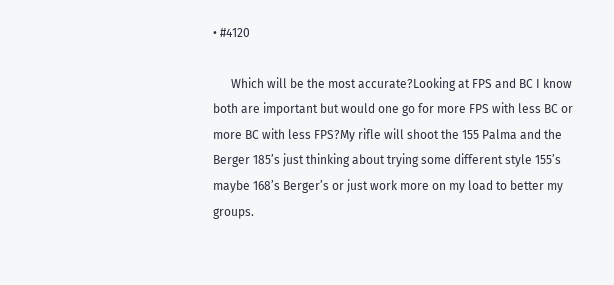• #4120

      Which will be the most accurate?Looking at FPS and BC I know both are important but would one go for more FPS with less BC or more BC with less FPS?My rifle will shoot the 155 Palma and the Berger 185’s just thinking about trying some different style 155’s maybe 168’s Berger’s or just work more on my load to better my groups.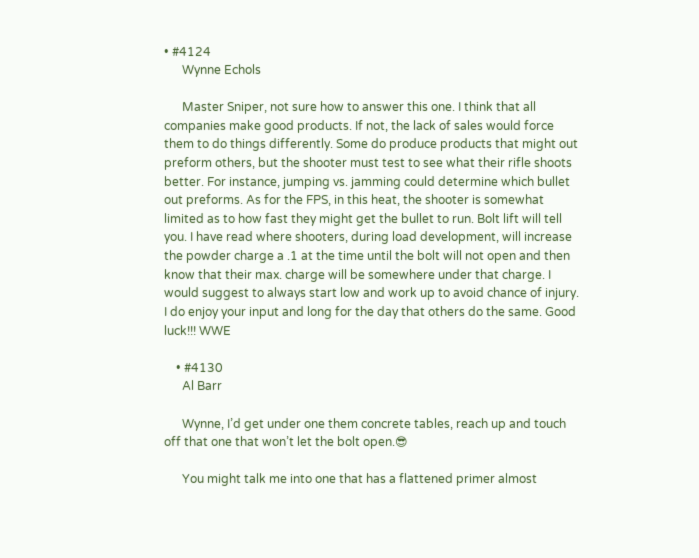• #4124
      Wynne Echols

      Master Sniper, not sure how to answer this one. I think that all companies make good products. If not, the lack of sales would force them to do things differently. Some do produce products that might out preform others, but the shooter must test to see what their rifle shoots better. For instance, jumping vs. jamming could determine which bullet out preforms. As for the FPS, in this heat, the shooter is somewhat limited as to how fast they might get the bullet to run. Bolt lift will tell you. I have read where shooters, during load development, will increase the powder charge a .1 at the time until the bolt will not open and then know that their max. charge will be somewhere under that charge. I would suggest to always start low and work up to avoid chance of injury. I do enjoy your input and long for the day that others do the same. Good luck!!! WWE

    • #4130
      Al Barr

      Wynne, I’d get under one them concrete tables, reach up and touch off that one that won’t let the bolt open.😎

      You might talk me into one that has a flattened primer almost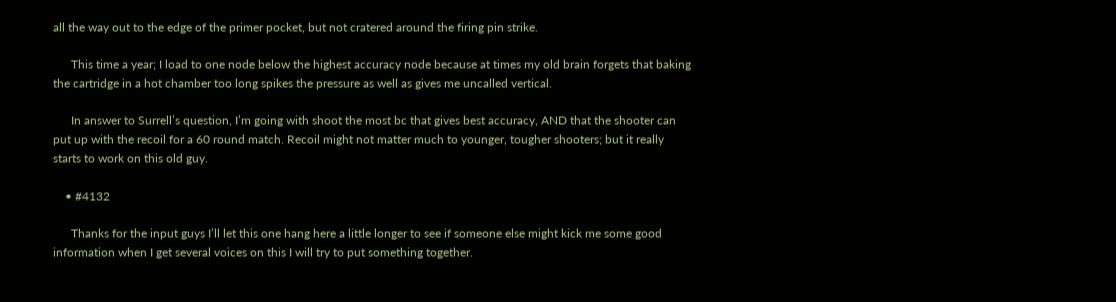all the way out to the edge of the primer pocket, but not cratered around the firing pin strike.

      This time a year; I load to one node below the highest accuracy node because at times my old brain forgets that baking the cartridge in a hot chamber too long spikes the pressure as well as gives me uncalled vertical.

      In answer to Surrell’s question, I’m going with shoot the most bc that gives best accuracy, AND that the shooter can put up with the recoil for a 60 round match. Recoil might not matter much to younger, tougher shooters; but it really starts to work on this old guy.

    • #4132

      Thanks for the input guys I’ll let this one hang here a little longer to see if someone else might kick me some good information when I get several voices on this I will try to put something together.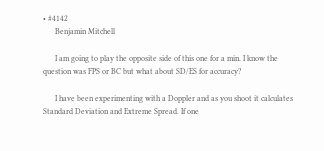• #4142
      Benjamin Mitchell

      I am going to play the opposite side of this one for a min. I know the question was FPS or BC but what about SD/ES for accuracy?

      I have been experimenting with a Doppler and as you shoot it calculates Standard Deviation and Extreme Spread. If one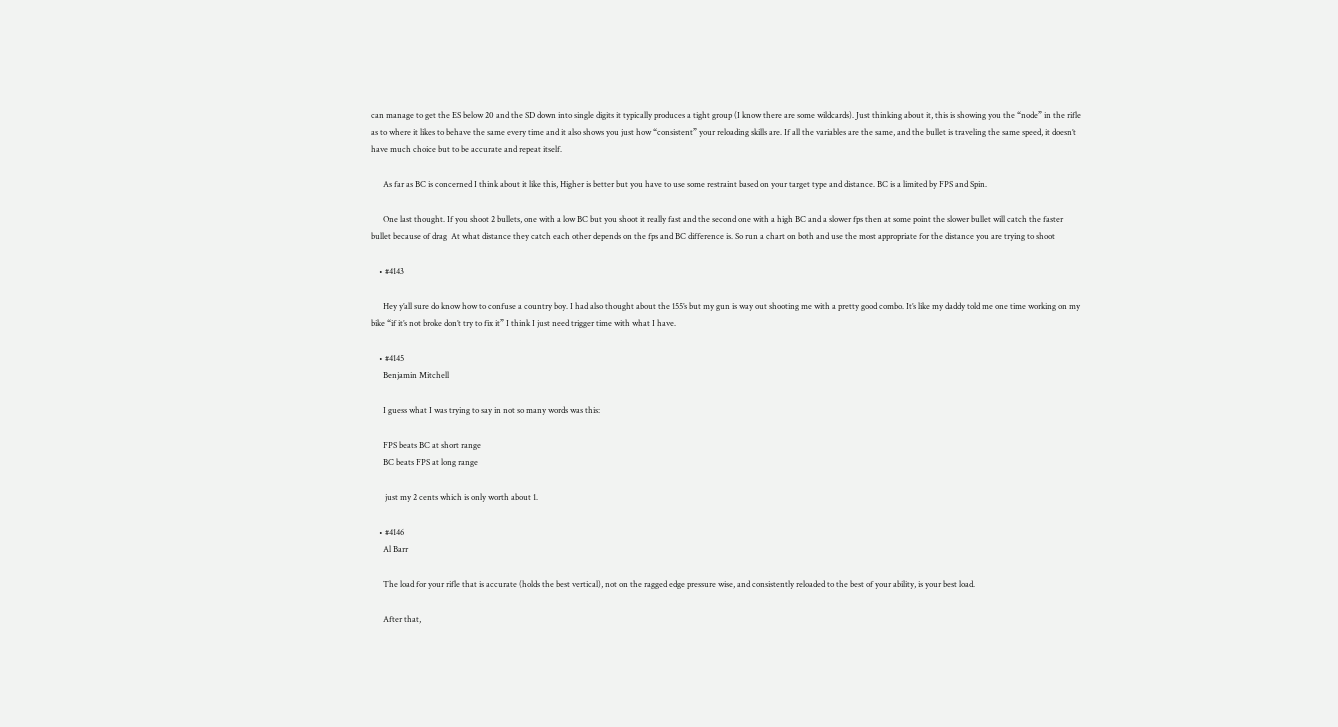can manage to get the ES below 20 and the SD down into single digits it typically produces a tight group (I know there are some wildcards). Just thinking about it, this is showing you the “node” in the rifle as to where it likes to behave the same every time and it also shows you just how “consistent” your reloading skills are. If all the variables are the same, and the bullet is traveling the same speed, it doesn’t have much choice but to be accurate and repeat itself.

      As far as BC is concerned I think about it like this, Higher is better but you have to use some restraint based on your target type and distance. BC is a limited by FPS and Spin.

      One last thought. If you shoot 2 bullets, one with a low BC but you shoot it really fast and the second one with a high BC and a slower fps then at some point the slower bullet will catch the faster bullet because of drag  At what distance they catch each other depends on the fps and BC difference is. So run a chart on both and use the most appropriate for the distance you are trying to shoot

    • #4143

      Hey y’all sure do know how to confuse a country boy. I had also thought about the 155’s but my gun is way out shooting me with a pretty good combo. It’s like my daddy told me one time working on my bike “if it’s not broke don’t try to fix it” I think I just need trigger time with what I have.

    • #4145
      Benjamin Mitchell

      I guess what I was trying to say in not so many words was this:

      FPS beats BC at short range
      BC beats FPS at long range

       just my 2 cents which is only worth about 1.

    • #4146
      Al Barr

      The load for your rifle that is accurate (holds the best vertical), not on the ragged edge pressure wise, and consistently reloaded to the best of your ability, is your best load.

      After that,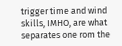trigger time and wind skills, IMHO, are what separates one rom the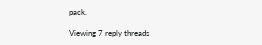pack.

Viewing 7 reply threads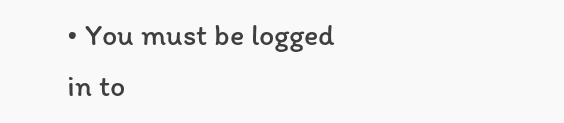• You must be logged in to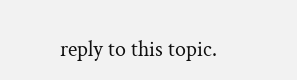reply to this topic.